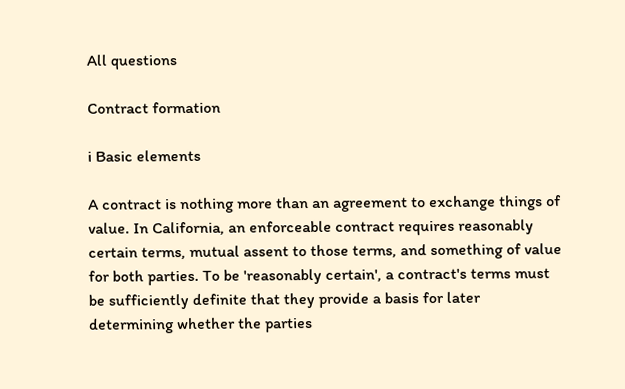All questions

Contract formation

i Basic elements

A contract is nothing more than an agreement to exchange things of value. In California, an enforceable contract requires reasonably certain terms, mutual assent to those terms, and something of value for both parties. To be 'reasonably certain', a contract's terms must be sufficiently definite that they provide a basis for later determining whether the parties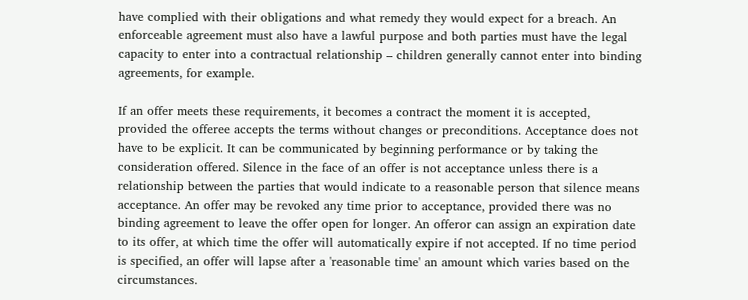have complied with their obligations and what remedy they would expect for a breach. An enforceable agreement must also have a lawful purpose and both parties must have the legal capacity to enter into a contractual relationship – children generally cannot enter into binding agreements, for example.

If an offer meets these requirements, it becomes a contract the moment it is accepted, provided the offeree accepts the terms without changes or preconditions. Acceptance does not have to be explicit. It can be communicated by beginning performance or by taking the consideration offered. Silence in the face of an offer is not acceptance unless there is a relationship between the parties that would indicate to a reasonable person that silence means acceptance. An offer may be revoked any time prior to acceptance, provided there was no binding agreement to leave the offer open for longer. An offeror can assign an expiration date to its offer, at which time the offer will automatically expire if not accepted. If no time period is specified, an offer will lapse after a 'reasonable time' an amount which varies based on the circumstances.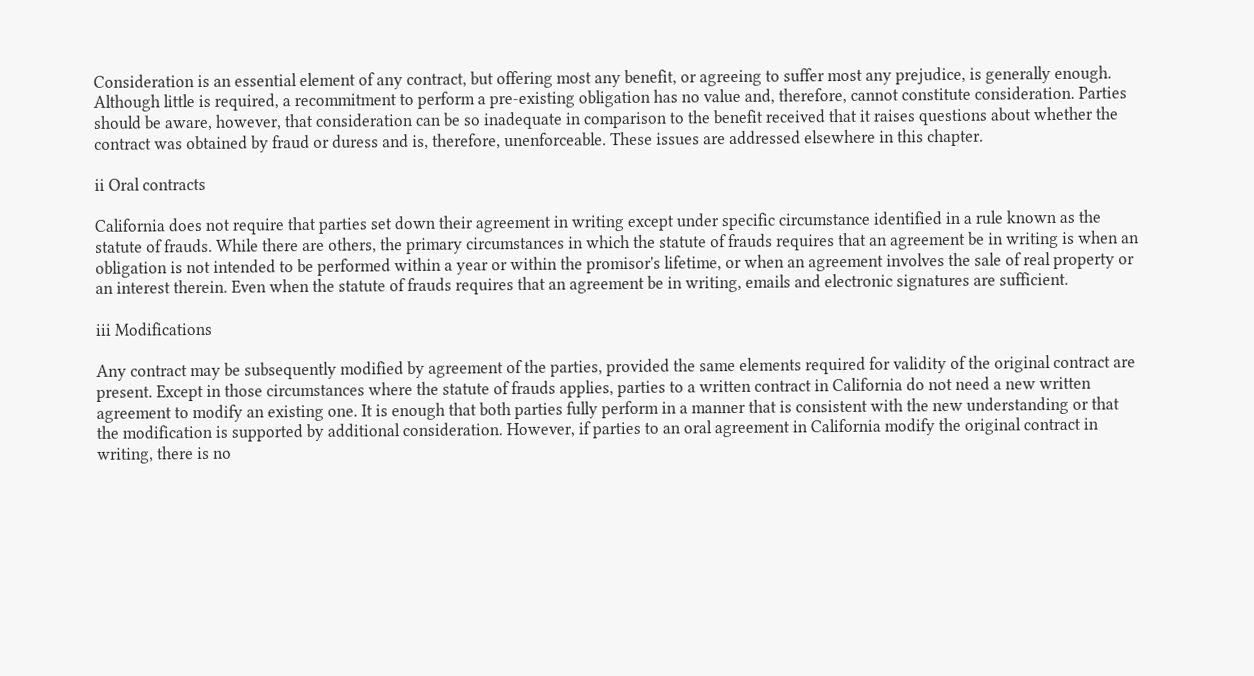Consideration is an essential element of any contract, but offering most any benefit, or agreeing to suffer most any prejudice, is generally enough. Although little is required, a recommitment to perform a pre-existing obligation has no value and, therefore, cannot constitute consideration. Parties should be aware, however, that consideration can be so inadequate in comparison to the benefit received that it raises questions about whether the contract was obtained by fraud or duress and is, therefore, unenforceable. These issues are addressed elsewhere in this chapter.

ii Oral contracts

California does not require that parties set down their agreement in writing except under specific circumstance identified in a rule known as the statute of frauds. While there are others, the primary circumstances in which the statute of frauds requires that an agreement be in writing is when an obligation is not intended to be performed within a year or within the promisor's lifetime, or when an agreement involves the sale of real property or an interest therein. Even when the statute of frauds requires that an agreement be in writing, emails and electronic signatures are sufficient.

iii Modifications

Any contract may be subsequently modified by agreement of the parties, provided the same elements required for validity of the original contract are present. Except in those circumstances where the statute of frauds applies, parties to a written contract in California do not need a new written agreement to modify an existing one. It is enough that both parties fully perform in a manner that is consistent with the new understanding or that the modification is supported by additional consideration. However, if parties to an oral agreement in California modify the original contract in writing, there is no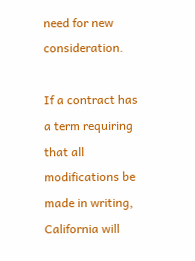need for new consideration.

If a contract has a term requiring that all modifications be made in writing, California will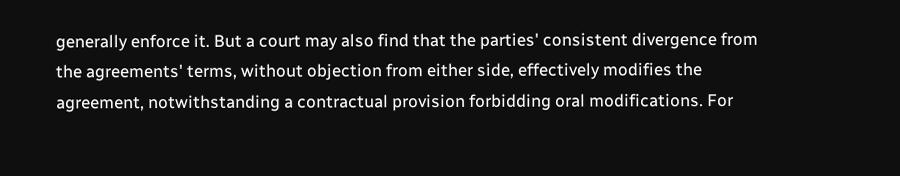generally enforce it. But a court may also find that the parties' consistent divergence from the agreements' terms, without objection from either side, effectively modifies the agreement, notwithstanding a contractual provision forbidding oral modifications. For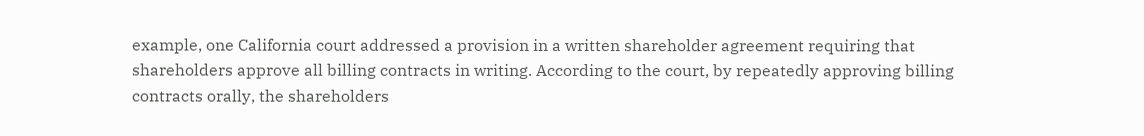example, one California court addressed a provision in a written shareholder agreement requiring that shareholders approve all billing contracts in writing. According to the court, by repeatedly approving billing contracts orally, the shareholders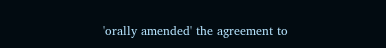'orally amended' the agreement to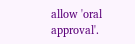allow 'oral approval'.